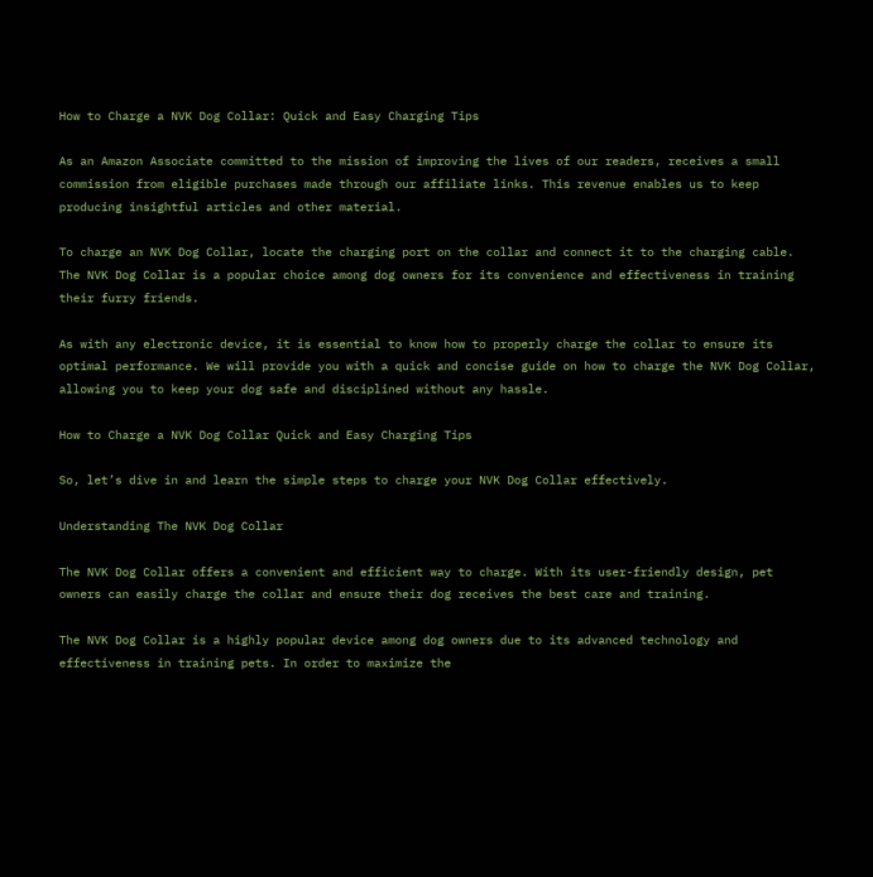How to Charge a NVK Dog Collar: Quick and Easy Charging Tips

As an Amazon Associate committed to the mission of improving the lives of our readers, receives a small commission from eligible purchases made through our affiliate links. This revenue enables us to keep producing insightful articles and other material.

To charge an NVK Dog Collar, locate the charging port on the collar and connect it to the charging cable. The NVK Dog Collar is a popular choice among dog owners for its convenience and effectiveness in training their furry friends.

As with any electronic device, it is essential to know how to properly charge the collar to ensure its optimal performance. We will provide you with a quick and concise guide on how to charge the NVK Dog Collar, allowing you to keep your dog safe and disciplined without any hassle.

How to Charge a NVK Dog Collar Quick and Easy Charging Tips

So, let’s dive in and learn the simple steps to charge your NVK Dog Collar effectively.

Understanding The NVK Dog Collar

The NVK Dog Collar offers a convenient and efficient way to charge. With its user-friendly design, pet owners can easily charge the collar and ensure their dog receives the best care and training.

The NVK Dog Collar is a highly popular device among dog owners due to its advanced technology and effectiveness in training pets. In order to maximize the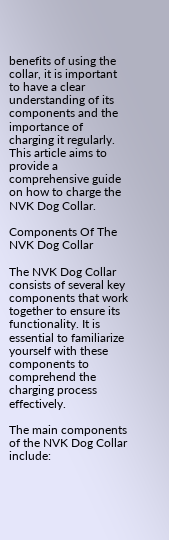benefits of using the collar, it is important to have a clear understanding of its components and the importance of charging it regularly. This article aims to provide a comprehensive guide on how to charge the NVK Dog Collar.

Components Of The NVK Dog Collar

The NVK Dog Collar consists of several key components that work together to ensure its functionality. It is essential to familiarize yourself with these components to comprehend the charging process effectively.

The main components of the NVK Dog Collar include: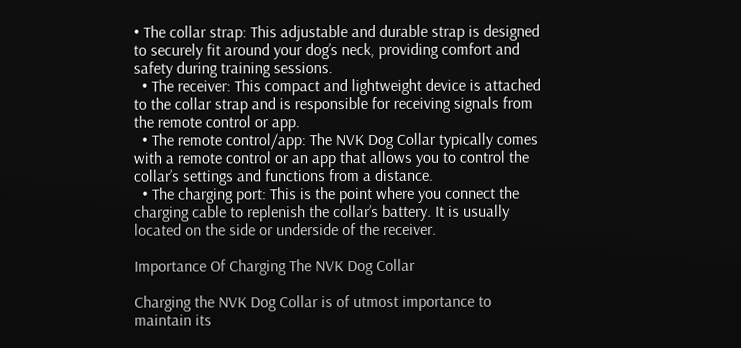• The collar strap: This adjustable and durable strap is designed to securely fit around your dog’s neck, providing comfort and safety during training sessions.
  • The receiver: This compact and lightweight device is attached to the collar strap and is responsible for receiving signals from the remote control or app.
  • The remote control/app: The NVK Dog Collar typically comes with a remote control or an app that allows you to control the collar’s settings and functions from a distance.
  • The charging port: This is the point where you connect the charging cable to replenish the collar’s battery. It is usually located on the side or underside of the receiver.

Importance Of Charging The NVK Dog Collar

Charging the NVK Dog Collar is of utmost importance to maintain its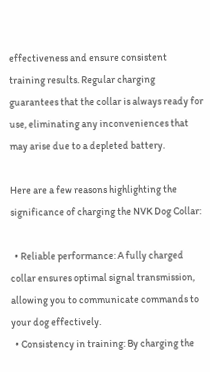effectiveness and ensure consistent training results. Regular charging guarantees that the collar is always ready for use, eliminating any inconveniences that may arise due to a depleted battery.

Here are a few reasons highlighting the significance of charging the NVK Dog Collar:

  • Reliable performance: A fully charged collar ensures optimal signal transmission, allowing you to communicate commands to your dog effectively.
  • Consistency in training: By charging the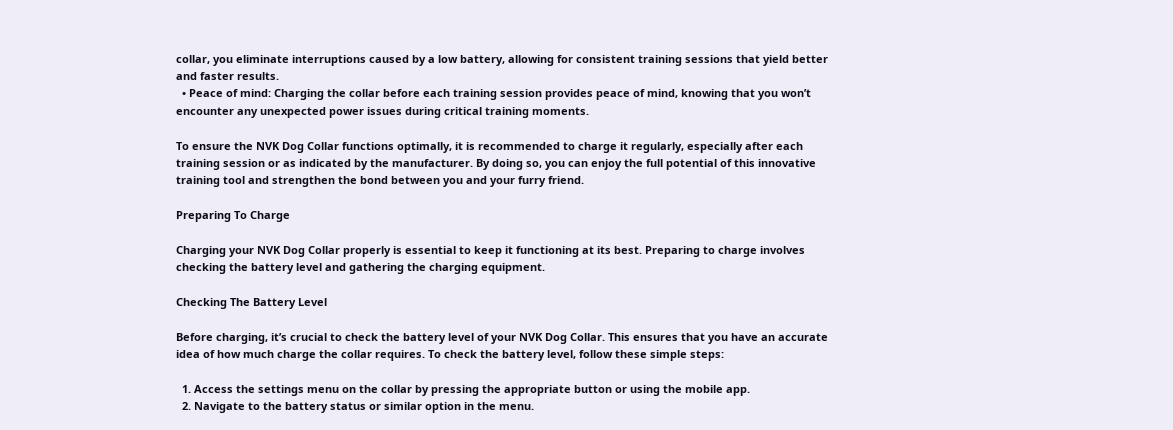collar, you eliminate interruptions caused by a low battery, allowing for consistent training sessions that yield better and faster results.
  • Peace of mind: Charging the collar before each training session provides peace of mind, knowing that you won’t encounter any unexpected power issues during critical training moments.

To ensure the NVK Dog Collar functions optimally, it is recommended to charge it regularly, especially after each training session or as indicated by the manufacturer. By doing so, you can enjoy the full potential of this innovative training tool and strengthen the bond between you and your furry friend.

Preparing To Charge

Charging your NVK Dog Collar properly is essential to keep it functioning at its best. Preparing to charge involves checking the battery level and gathering the charging equipment.

Checking The Battery Level

Before charging, it’s crucial to check the battery level of your NVK Dog Collar. This ensures that you have an accurate idea of how much charge the collar requires. To check the battery level, follow these simple steps:

  1. Access the settings menu on the collar by pressing the appropriate button or using the mobile app.
  2. Navigate to the battery status or similar option in the menu.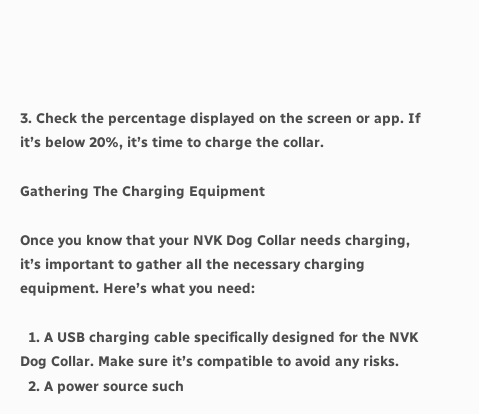3. Check the percentage displayed on the screen or app. If it’s below 20%, it’s time to charge the collar.

Gathering The Charging Equipment

Once you know that your NVK Dog Collar needs charging, it’s important to gather all the necessary charging equipment. Here’s what you need:

  1. A USB charging cable specifically designed for the NVK Dog Collar. Make sure it’s compatible to avoid any risks.
  2. A power source such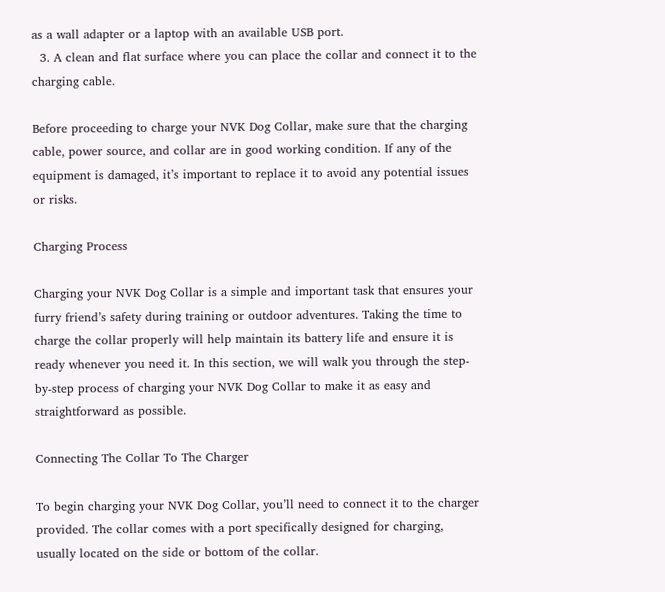as a wall adapter or a laptop with an available USB port.
  3. A clean and flat surface where you can place the collar and connect it to the charging cable.

Before proceeding to charge your NVK Dog Collar, make sure that the charging cable, power source, and collar are in good working condition. If any of the equipment is damaged, it’s important to replace it to avoid any potential issues or risks.

Charging Process

Charging your NVK Dog Collar is a simple and important task that ensures your furry friend’s safety during training or outdoor adventures. Taking the time to charge the collar properly will help maintain its battery life and ensure it is ready whenever you need it. In this section, we will walk you through the step-by-step process of charging your NVK Dog Collar to make it as easy and straightforward as possible.

Connecting The Collar To The Charger

To begin charging your NVK Dog Collar, you’ll need to connect it to the charger provided. The collar comes with a port specifically designed for charging, usually located on the side or bottom of the collar.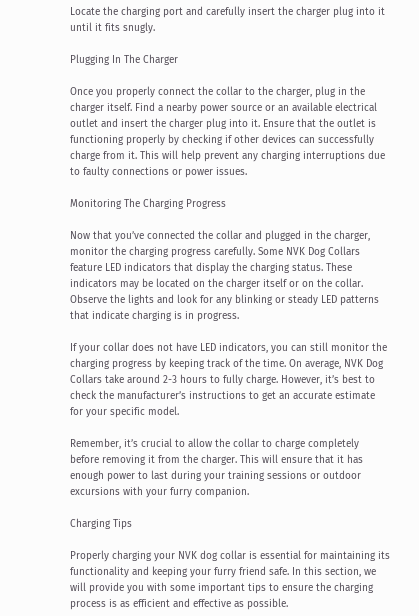Locate the charging port and carefully insert the charger plug into it until it fits snugly.

Plugging In The Charger

Once you properly connect the collar to the charger, plug in the charger itself. Find a nearby power source or an available electrical outlet and insert the charger plug into it. Ensure that the outlet is functioning properly by checking if other devices can successfully charge from it. This will help prevent any charging interruptions due to faulty connections or power issues.

Monitoring The Charging Progress

Now that you’ve connected the collar and plugged in the charger, monitor the charging progress carefully. Some NVK Dog Collars feature LED indicators that display the charging status. These indicators may be located on the charger itself or on the collar. Observe the lights and look for any blinking or steady LED patterns that indicate charging is in progress.

If your collar does not have LED indicators, you can still monitor the charging progress by keeping track of the time. On average, NVK Dog Collars take around 2-3 hours to fully charge. However, it’s best to check the manufacturer’s instructions to get an accurate estimate for your specific model.

Remember, it’s crucial to allow the collar to charge completely before removing it from the charger. This will ensure that it has enough power to last during your training sessions or outdoor excursions with your furry companion.

Charging Tips

Properly charging your NVK dog collar is essential for maintaining its functionality and keeping your furry friend safe. In this section, we will provide you with some important tips to ensure the charging process is as efficient and effective as possible.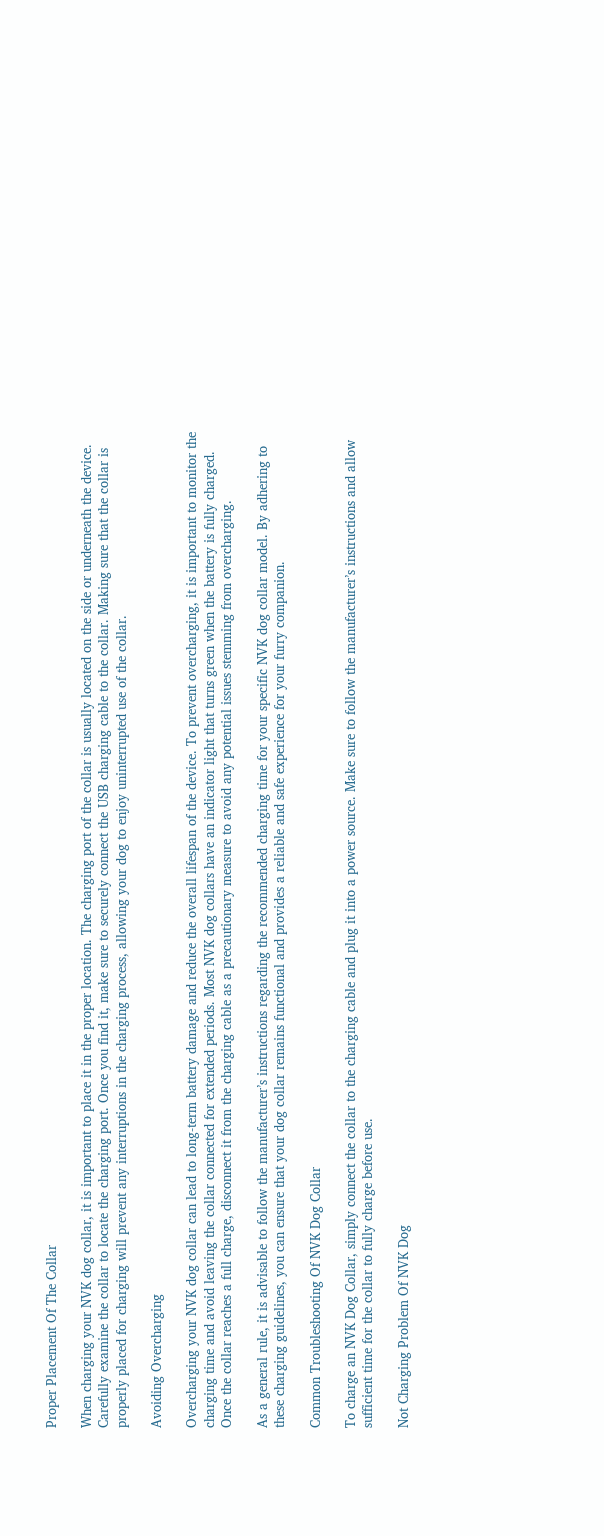Proper Placement Of The Collar

When charging your NVK dog collar, it is important to place it in the proper location. The charging port of the collar is usually located on the side or underneath the device. Carefully examine the collar to locate the charging port. Once you find it, make sure to securely connect the USB charging cable to the collar. Making sure that the collar is properly placed for charging will prevent any interruptions in the charging process, allowing your dog to enjoy uninterrupted use of the collar.

Avoiding Overcharging

Overcharging your NVK dog collar can lead to long-term battery damage and reduce the overall lifespan of the device. To prevent overcharging, it is important to monitor the charging time and avoid leaving the collar connected for extended periods. Most NVK dog collars have an indicator light that turns green when the battery is fully charged. Once the collar reaches a full charge, disconnect it from the charging cable as a precautionary measure to avoid any potential issues stemming from overcharging.

As a general rule, it is advisable to follow the manufacturer’s instructions regarding the recommended charging time for your specific NVK dog collar model. By adhering to these charging guidelines, you can ensure that your dog collar remains functional and provides a reliable and safe experience for your furry companion.

Common Troubleshooting Of NVK Dog Collar

To charge an NVK Dog Collar, simply connect the collar to the charging cable and plug it into a power source. Make sure to follow the manufacturer’s instructions and allow sufficient time for the collar to fully charge before use.

Not Charging Problem Of NVK Dog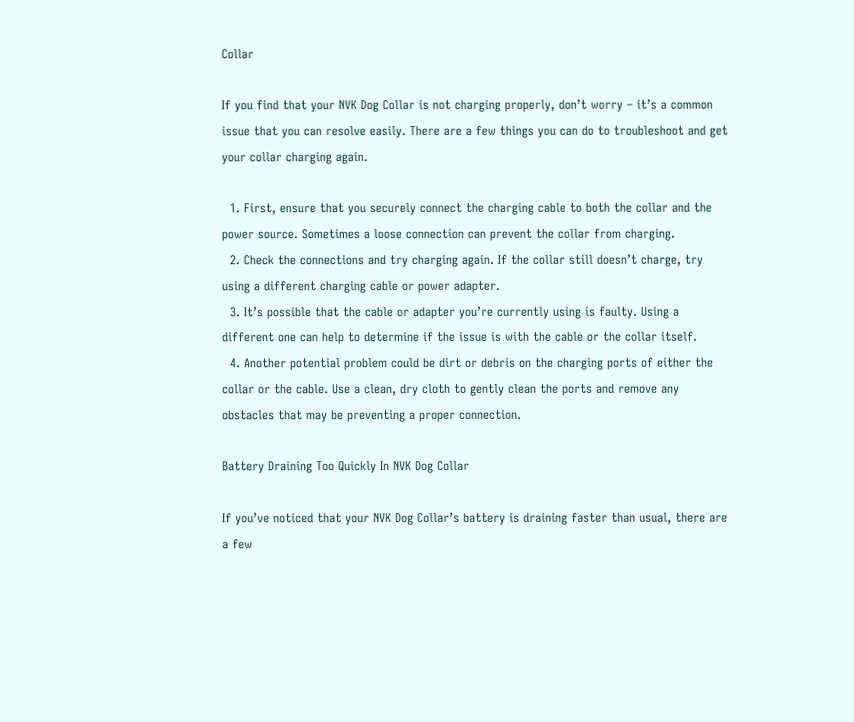Collar

If you find that your NVK Dog Collar is not charging properly, don’t worry – it’s a common issue that you can resolve easily. There are a few things you can do to troubleshoot and get your collar charging again.

  1. First, ensure that you securely connect the charging cable to both the collar and the power source. Sometimes a loose connection can prevent the collar from charging.
  2. Check the connections and try charging again. If the collar still doesn’t charge, try using a different charging cable or power adapter.
  3. It’s possible that the cable or adapter you’re currently using is faulty. Using a different one can help to determine if the issue is with the cable or the collar itself.
  4. Another potential problem could be dirt or debris on the charging ports of either the collar or the cable. Use a clean, dry cloth to gently clean the ports and remove any obstacles that may be preventing a proper connection.

Battery Draining Too Quickly In NVK Dog Collar

If you’ve noticed that your NVK Dog Collar’s battery is draining faster than usual, there are a few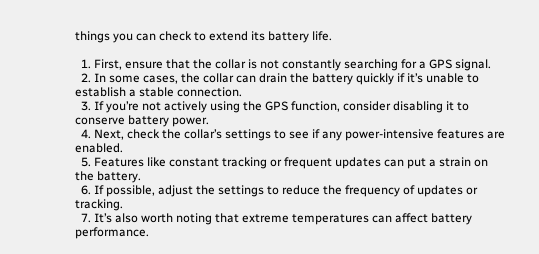things you can check to extend its battery life.

  1. First, ensure that the collar is not constantly searching for a GPS signal.
  2. In some cases, the collar can drain the battery quickly if it’s unable to establish a stable connection.
  3. If you’re not actively using the GPS function, consider disabling it to conserve battery power.
  4. Next, check the collar’s settings to see if any power-intensive features are enabled.
  5. Features like constant tracking or frequent updates can put a strain on the battery.
  6. If possible, adjust the settings to reduce the frequency of updates or tracking.
  7. It’s also worth noting that extreme temperatures can affect battery performance.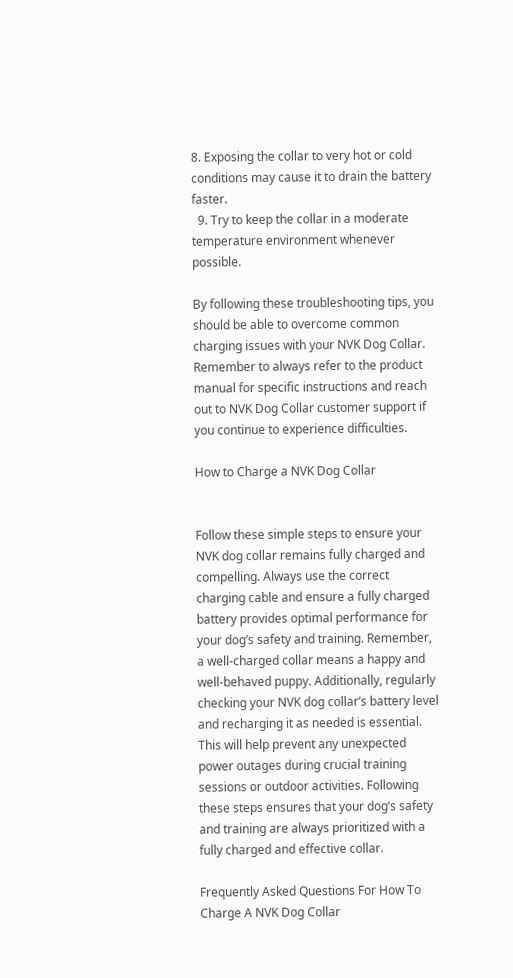8. Exposing the collar to very hot or cold conditions may cause it to drain the battery faster.
  9. Try to keep the collar in a moderate temperature environment whenever possible.

By following these troubleshooting tips, you should be able to overcome common charging issues with your NVK Dog Collar. Remember to always refer to the product manual for specific instructions and reach out to NVK Dog Collar customer support if you continue to experience difficulties.

How to Charge a NVK Dog Collar


Follow these simple steps to ensure your NVK dog collar remains fully charged and compelling. Always use the correct charging cable and ensure a fully charged battery provides optimal performance for your dog’s safety and training. Remember, a well-charged collar means a happy and well-behaved puppy. Additionally, regularly checking your NVK dog collar’s battery level and recharging it as needed is essential. This will help prevent any unexpected power outages during crucial training sessions or outdoor activities. Following these steps ensures that your dog’s safety and training are always prioritized with a fully charged and effective collar.

Frequently Asked Questions For How To Charge A NVK Dog Collar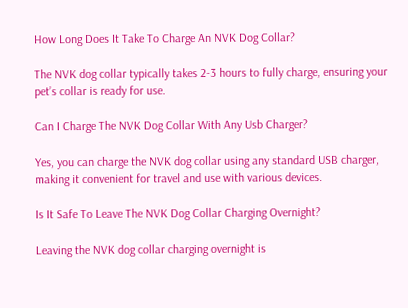How Long Does It Take To Charge An NVK Dog Collar?

The NVK dog collar typically takes 2-3 hours to fully charge, ensuring your pet’s collar is ready for use.

Can I Charge The NVK Dog Collar With Any Usb Charger?

Yes, you can charge the NVK dog collar using any standard USB charger, making it convenient for travel and use with various devices.

Is It Safe To Leave The NVK Dog Collar Charging Overnight?

Leaving the NVK dog collar charging overnight is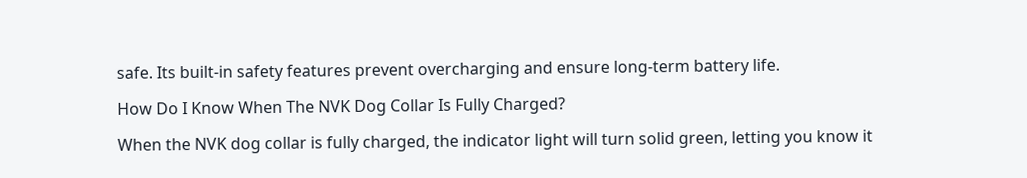safe. Its built-in safety features prevent overcharging and ensure long-term battery life.

How Do I Know When The NVK Dog Collar Is Fully Charged?

When the NVK dog collar is fully charged, the indicator light will turn solid green, letting you know it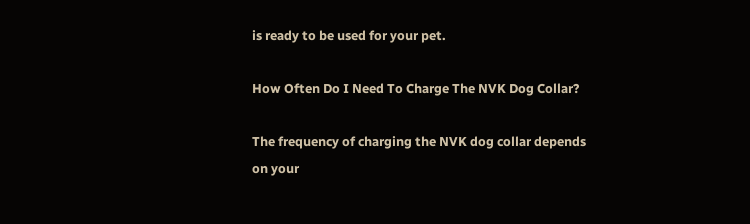is ready to be used for your pet.

How Often Do I Need To Charge The NVK Dog Collar?

The frequency of charging the NVK dog collar depends on your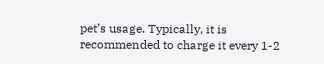pet’s usage. Typically, it is recommended to charge it every 1-2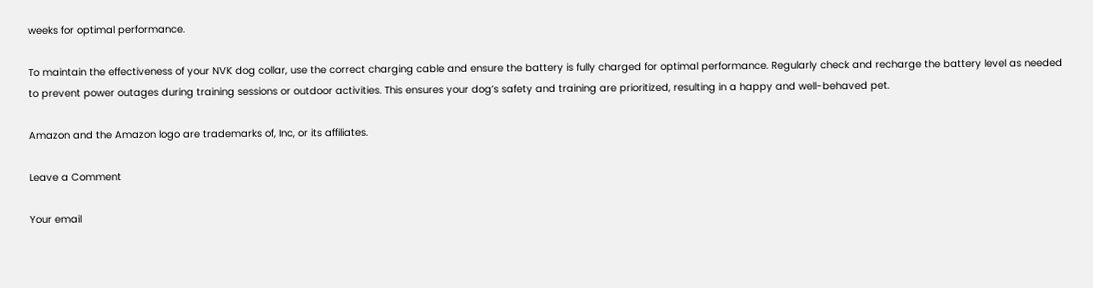weeks for optimal performance.

To maintain the effectiveness of your NVK dog collar, use the correct charging cable and ensure the battery is fully charged for optimal performance. Regularly check and recharge the battery level as needed to prevent power outages during training sessions or outdoor activities. This ensures your dog’s safety and training are prioritized, resulting in a happy and well-behaved pet.

Amazon and the Amazon logo are trademarks of, Inc, or its affiliates.

Leave a Comment

Your email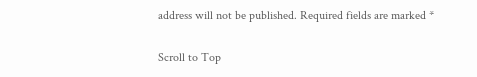address will not be published. Required fields are marked *

Scroll to Top